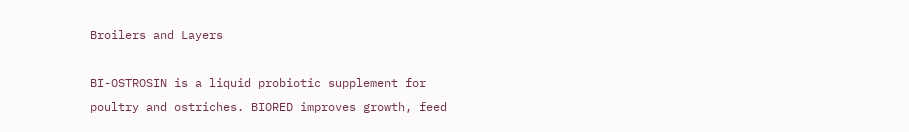Broilers and Layers

BI-OSTROSIN is a liquid probiotic supplement for poultry and ostriches. BIORED improves growth, feed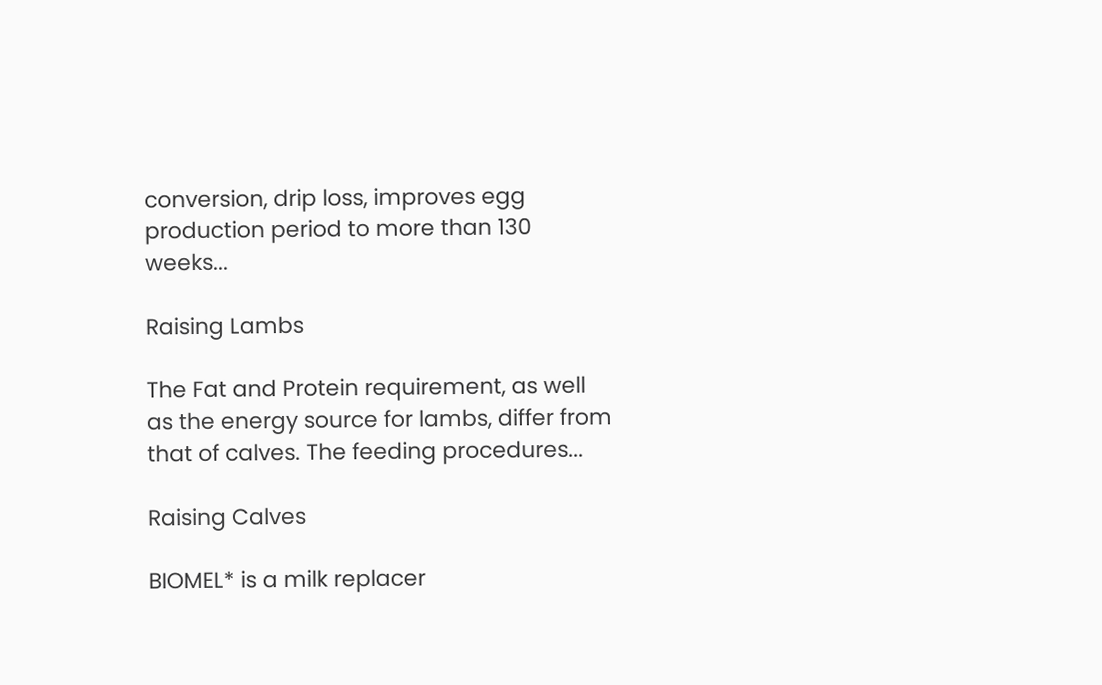conversion, drip loss, improves egg production period to more than 130 weeks...

Raising Lambs

The Fat and Protein requirement, as well as the energy source for lambs, differ from that of calves. The feeding procedures...

Raising Calves

BIOMEL* is a milk replacer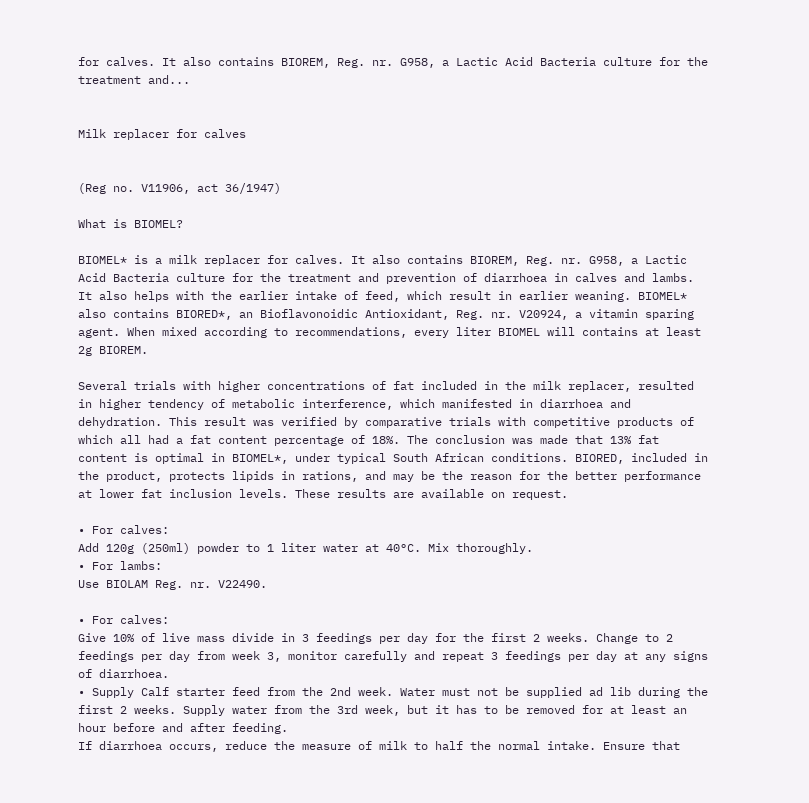for calves. It also contains BIOREM, Reg. nr. G958, a Lactic Acid Bacteria culture for the treatment and...


Milk replacer for calves


(Reg no. V11906, act 36/1947)

What is BIOMEL?

BIOMEL* is a milk replacer for calves. It also contains BIOREM, Reg. nr. G958, a Lactic Acid Bacteria culture for the treatment and prevention of diarrhoea in calves and lambs. It also helps with the earlier intake of feed, which result in earlier weaning. BIOMEL* also contains BIORED*, an Bioflavonoidic Antioxidant, Reg. nr. V20924, a vitamin sparing agent. When mixed according to recommendations, every liter BIOMEL will contains at least 2g BIOREM.

Several trials with higher concentrations of fat included in the milk replacer, resulted in higher tendency of metabolic interference, which manifested in diarrhoea and dehydration. This result was verified by comparative trials with competitive products of which all had a fat content percentage of 18%. The conclusion was made that 13% fat content is optimal in BIOMEL*, under typical South African conditions. BIORED, included in the product, protects lipids in rations, and may be the reason for the better performance at lower fat inclusion levels. These results are available on request.

• For calves:
Add 120g (250ml) powder to 1 liter water at 40°C. Mix thoroughly.
• For lambs:
Use BIOLAM Reg. nr. V22490.

• For calves:
Give 10% of live mass divide in 3 feedings per day for the first 2 weeks. Change to 2 feedings per day from week 3, monitor carefully and repeat 3 feedings per day at any signs of diarrhoea.
• Supply Calf starter feed from the 2nd week. Water must not be supplied ad lib during the first 2 weeks. Supply water from the 3rd week, but it has to be removed for at least an hour before and after feeding.
If diarrhoea occurs, reduce the measure of milk to half the normal intake. Ensure that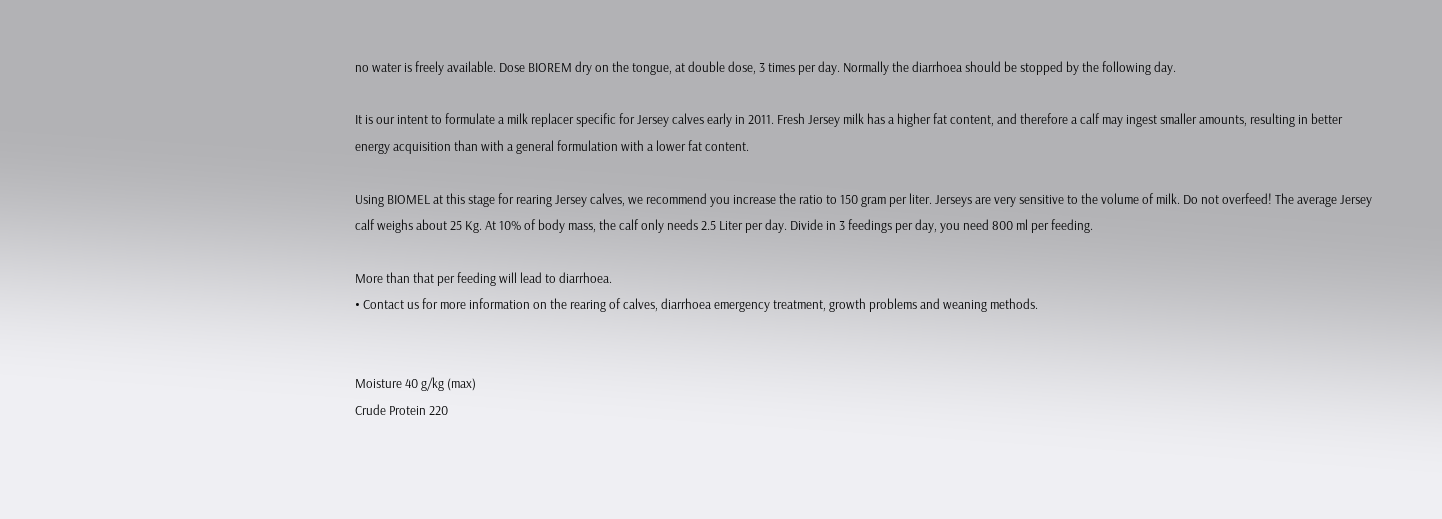no water is freely available. Dose BIOREM dry on the tongue, at double dose, 3 times per day. Normally the diarrhoea should be stopped by the following day.

It is our intent to formulate a milk replacer specific for Jersey calves early in 2011. Fresh Jersey milk has a higher fat content, and therefore a calf may ingest smaller amounts, resulting in better energy acquisition than with a general formulation with a lower fat content.

Using BIOMEL at this stage for rearing Jersey calves, we recommend you increase the ratio to 150 gram per liter. Jerseys are very sensitive to the volume of milk. Do not overfeed! The average Jersey calf weighs about 25 Kg. At 10% of body mass, the calf only needs 2.5 Liter per day. Divide in 3 feedings per day, you need 800 ml per feeding.

More than that per feeding will lead to diarrhoea.
• Contact us for more information on the rearing of calves, diarrhoea emergency treatment, growth problems and weaning methods.


Moisture 40 g/kg (max)
Crude Protein 220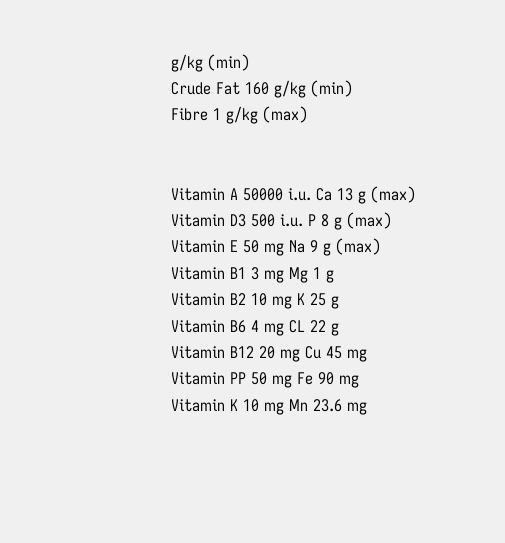g/kg (min)
Crude Fat 160 g/kg (min)
Fibre 1 g/kg (max)


Vitamin A 50000 i.u. Ca 13 g (max)
Vitamin D3 500 i.u. P 8 g (max)
Vitamin E 50 mg Na 9 g (max)
Vitamin B1 3 mg Mg 1 g
Vitamin B2 10 mg K 25 g
Vitamin B6 4 mg CL 22 g
Vitamin B12 20 mg Cu 45 mg
Vitamin PP 50 mg Fe 90 mg
Vitamin K 10 mg Mn 23.6 mg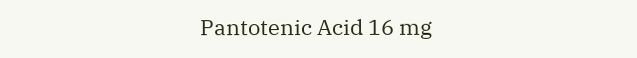Pantotenic Acid 16 mg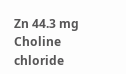Zn 44.3 mg
Choline chloride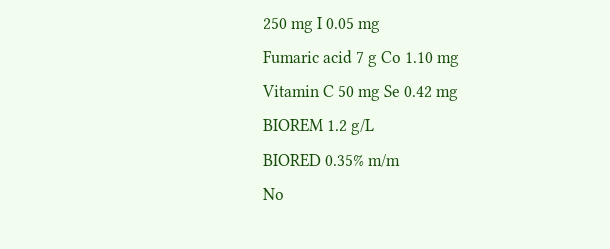250 mg I 0.05 mg
Fumaric acid 7 g Co 1.10 mg
Vitamin C 50 mg Se 0.42 mg
BIOREM 1.2 g/L
BIORED 0.35% m/m
No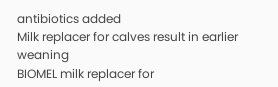antibiotics added
Milk replacer for calves result in earlier weaning
BIOMEL milk replacer for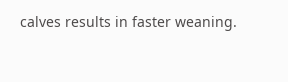calves results in faster weaning.